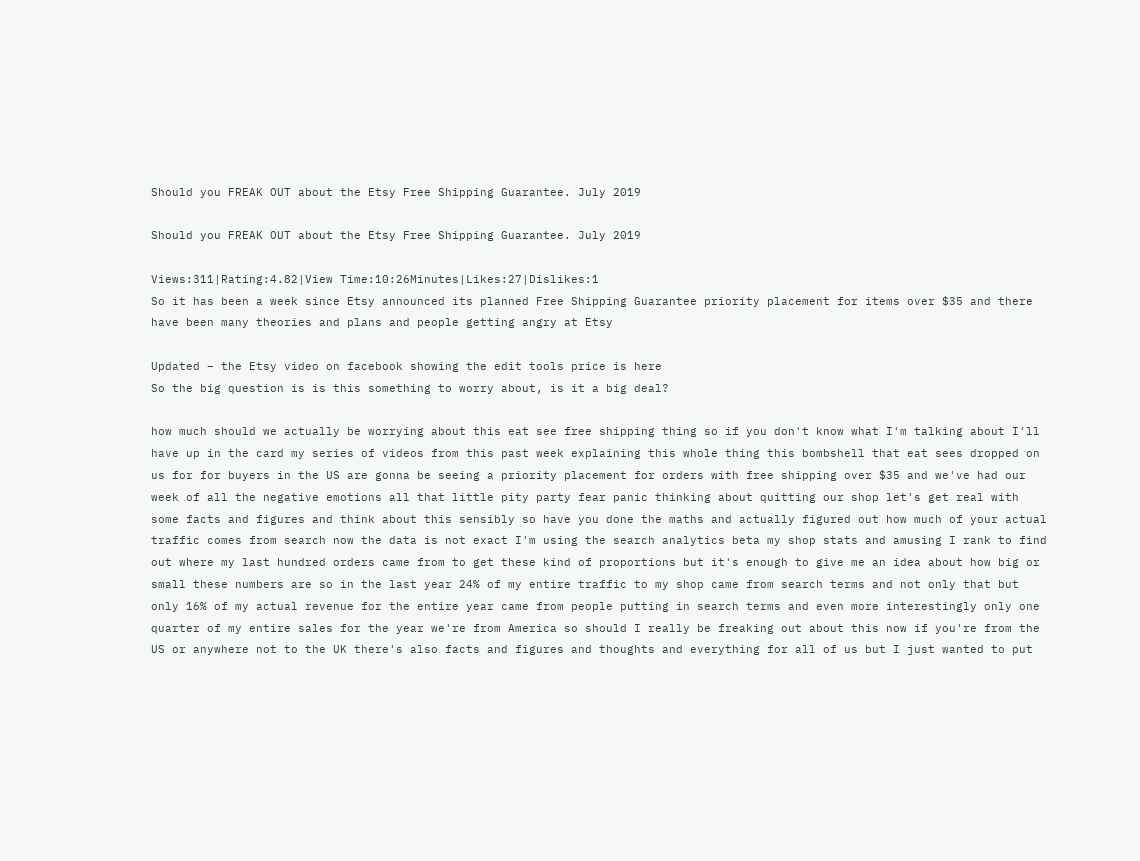Should you FREAK OUT about the Etsy Free Shipping Guarantee. July 2019

Should you FREAK OUT about the Etsy Free Shipping Guarantee. July 2019

Views:311|Rating:4.82|View Time:10:26Minutes|Likes:27|Dislikes:1
So it has been a week since Etsy announced its planned Free Shipping Guarantee priority placement for items over $35 and there have been many theories and plans and people getting angry at Etsy

Updated – the Etsy video on facebook showing the edit tools price is here
So the big question is is this something to worry about, is it a big deal?

how much should we actually be worrying about this eat see free shipping thing so if you don't know what I'm talking about I'll have up in the card my series of videos from this past week explaining this whole thing this bombshell that eat sees dropped on us for for buyers in the US are gonna be seeing a priority placement for orders with free shipping over $35 and we've had our week of all the negative emotions all that little pity party fear panic thinking about quitting our shop let's get real with some facts and figures and think about this sensibly so have you done the maths and actually figured out how much of your actual traffic comes from search now the data is not exact I'm using the search analytics beta my shop stats and amusing I rank to find out where my last hundred orders came from to get these kind of proportions but it's enough to give me an idea about how big or small these numbers are so in the last year 24% of my entire traffic to my shop came from search terms and not only that but only 16% of my actual revenue for the entire year came from people putting in search terms and even more interestingly only one quarter of my entire sales for the year we're from America so should I really be freaking out about this now if you're from the US or anywhere not to the UK there's also facts and figures and thoughts and everything for all of us but I just wanted to put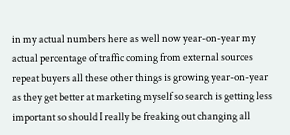in my actual numbers here as well now year-on-year my actual percentage of traffic coming from external sources repeat buyers all these other things is growing year-on-year as they get better at marketing myself so search is getting less important so should I really be freaking out changing all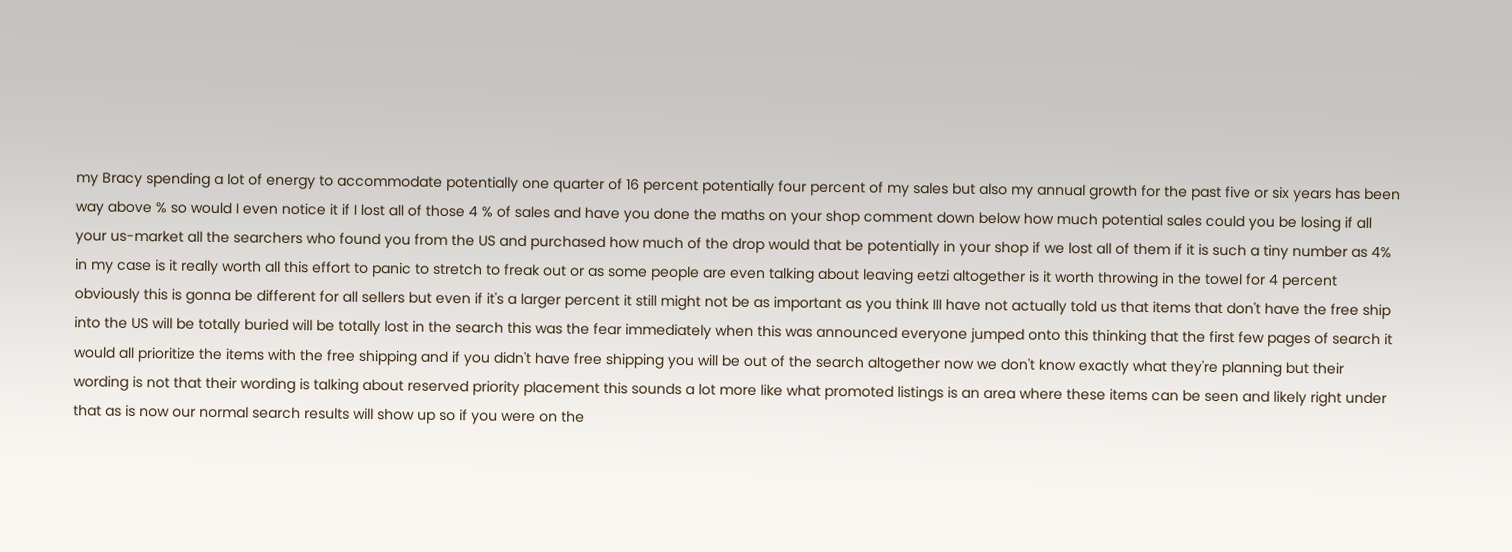my Bracy spending a lot of energy to accommodate potentially one quarter of 16 percent potentially four percent of my sales but also my annual growth for the past five or six years has been way above % so would I even notice it if I lost all of those 4 % of sales and have you done the maths on your shop comment down below how much potential sales could you be losing if all your us-market all the searchers who found you from the US and purchased how much of the drop would that be potentially in your shop if we lost all of them if it is such a tiny number as 4% in my case is it really worth all this effort to panic to stretch to freak out or as some people are even talking about leaving eetzi altogether is it worth throwing in the towel for 4 percent obviously this is gonna be different for all sellers but even if it's a larger percent it still might not be as important as you think III have not actually told us that items that don't have the free ship into the US will be totally buried will be totally lost in the search this was the fear immediately when this was announced everyone jumped onto this thinking that the first few pages of search it would all prioritize the items with the free shipping and if you didn't have free shipping you will be out of the search altogether now we don't know exactly what they're planning but their wording is not that their wording is talking about reserved priority placement this sounds a lot more like what promoted listings is an area where these items can be seen and likely right under that as is now our normal search results will show up so if you were on the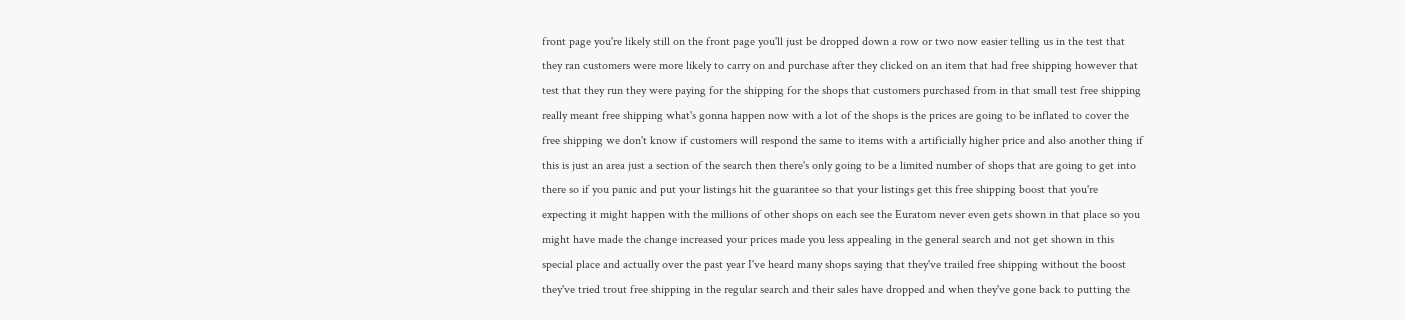front page you're likely still on the front page you'll just be dropped down a row or two now easier telling us in the test that they ran customers were more likely to carry on and purchase after they clicked on an item that had free shipping however that test that they run they were paying for the shipping for the shops that customers purchased from in that small test free shipping really meant free shipping what's gonna happen now with a lot of the shops is the prices are going to be inflated to cover the free shipping we don't know if customers will respond the same to items with a artificially higher price and also another thing if this is just an area just a section of the search then there's only going to be a limited number of shops that are going to get into there so if you panic and put your listings hit the guarantee so that your listings get this free shipping boost that you're expecting it might happen with the millions of other shops on each see the Euratom never even gets shown in that place so you might have made the change increased your prices made you less appealing in the general search and not get shown in this special place and actually over the past year I've heard many shops saying that they've trailed free shipping without the boost they've tried trout free shipping in the regular search and their sales have dropped and when they've gone back to putting the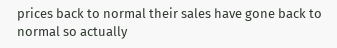prices back to normal their sales have gone back to normal so actually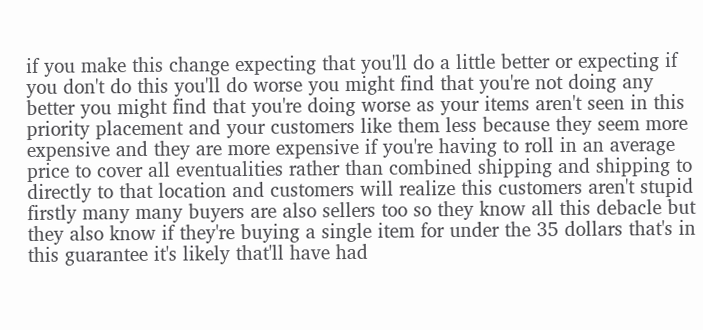if you make this change expecting that you'll do a little better or expecting if you don't do this you'll do worse you might find that you're not doing any better you might find that you're doing worse as your items aren't seen in this priority placement and your customers like them less because they seem more expensive and they are more expensive if you're having to roll in an average price to cover all eventualities rather than combined shipping and shipping to directly to that location and customers will realize this customers aren't stupid firstly many many buyers are also sellers too so they know all this debacle but they also know if they're buying a single item for under the 35 dollars that's in this guarantee it's likely that'll have had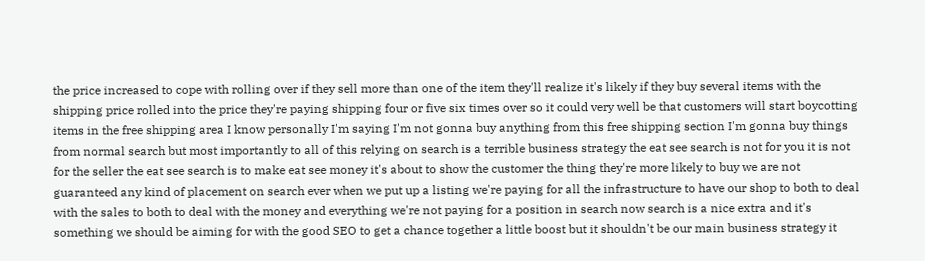the price increased to cope with rolling over if they sell more than one of the item they'll realize it's likely if they buy several items with the shipping price rolled into the price they're paying shipping four or five six times over so it could very well be that customers will start boycotting items in the free shipping area I know personally I'm saying I'm not gonna buy anything from this free shipping section I'm gonna buy things from normal search but most importantly to all of this relying on search is a terrible business strategy the eat see search is not for you it is not for the seller the eat see search is to make eat see money it's about to show the customer the thing they're more likely to buy we are not guaranteed any kind of placement on search ever when we put up a listing we're paying for all the infrastructure to have our shop to both to deal with the sales to both to deal with the money and everything we're not paying for a position in search now search is a nice extra and it's something we should be aiming for with the good SEO to get a chance together a little boost but it shouldn't be our main business strategy it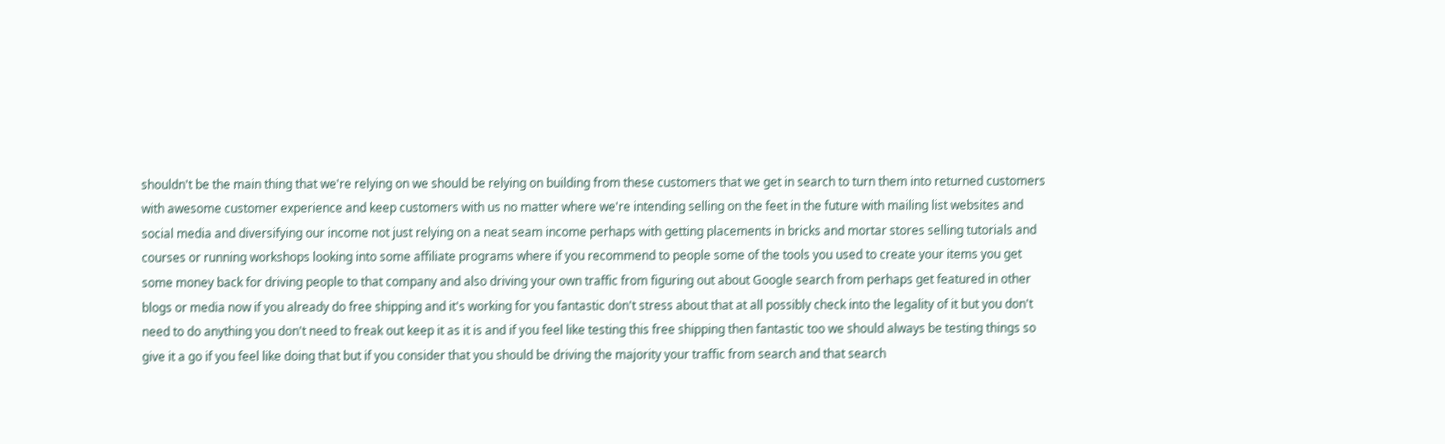shouldn't be the main thing that we're relying on we should be relying on building from these customers that we get in search to turn them into returned customers with awesome customer experience and keep customers with us no matter where we're intending selling on the feet in the future with mailing list websites and social media and diversifying our income not just relying on a neat seam income perhaps with getting placements in bricks and mortar stores selling tutorials and courses or running workshops looking into some affiliate programs where if you recommend to people some of the tools you used to create your items you get some money back for driving people to that company and also driving your own traffic from figuring out about Google search from perhaps get featured in other blogs or media now if you already do free shipping and it's working for you fantastic don't stress about that at all possibly check into the legality of it but you don't need to do anything you don't need to freak out keep it as it is and if you feel like testing this free shipping then fantastic too we should always be testing things so give it a go if you feel like doing that but if you consider that you should be driving the majority your traffic from search and that search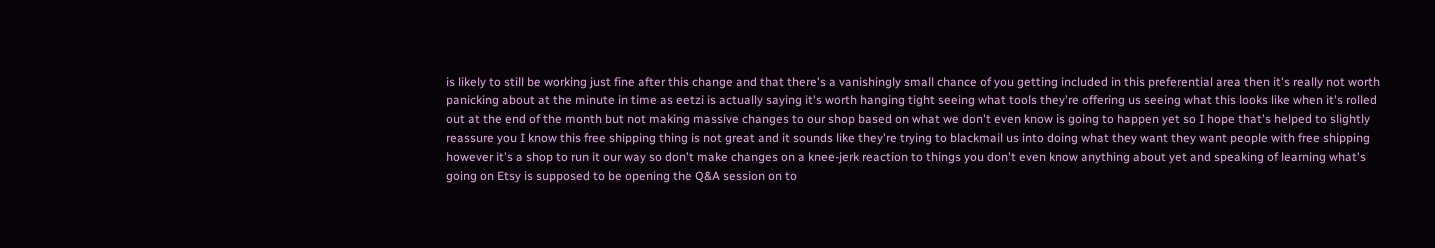is likely to still be working just fine after this change and that there's a vanishingly small chance of you getting included in this preferential area then it's really not worth panicking about at the minute in time as eetzi is actually saying it's worth hanging tight seeing what tools they're offering us seeing what this looks like when it's rolled out at the end of the month but not making massive changes to our shop based on what we don't even know is going to happen yet so I hope that's helped to slightly reassure you I know this free shipping thing is not great and it sounds like they're trying to blackmail us into doing what they want they want people with free shipping however it's a shop to run it our way so don't make changes on a knee-jerk reaction to things you don't even know anything about yet and speaking of learning what's going on Etsy is supposed to be opening the Q&A session on to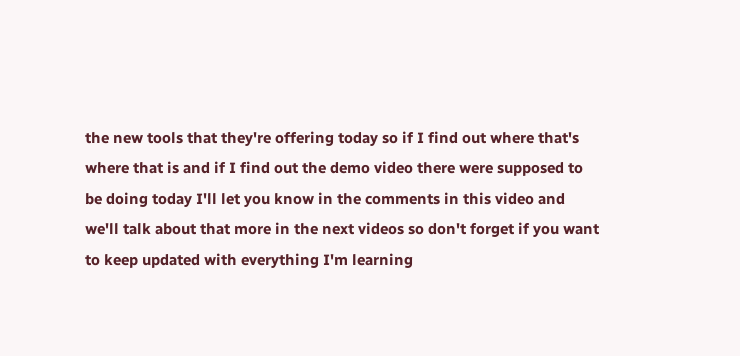the new tools that they're offering today so if I find out where that's where that is and if I find out the demo video there were supposed to be doing today I'll let you know in the comments in this video and we'll talk about that more in the next videos so don't forget if you want to keep updated with everything I'm learning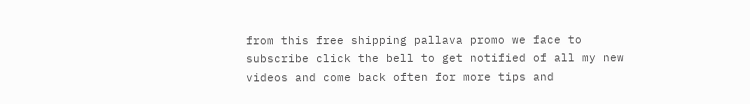from this free shipping pallava promo we face to subscribe click the bell to get notified of all my new videos and come back often for more tips and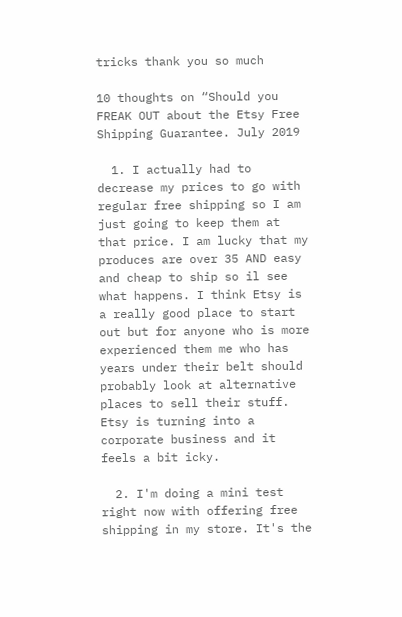tricks thank you so much

10 thoughts on “Should you FREAK OUT about the Etsy Free Shipping Guarantee. July 2019

  1. I actually had to decrease my prices to go with regular free shipping so I am just going to keep them at that price. I am lucky that my produces are over 35 AND easy and cheap to ship so il see what happens. I think Etsy is a really good place to start out but for anyone who is more experienced them me who has years under their belt should probably look at alternative places to sell their stuff. Etsy is turning into a corporate business and it feels a bit icky.

  2. I'm doing a mini test right now with offering free shipping in my store. It's the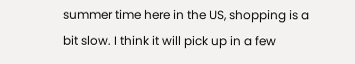summer time here in the US, shopping is a bit slow. I think it will pick up in a few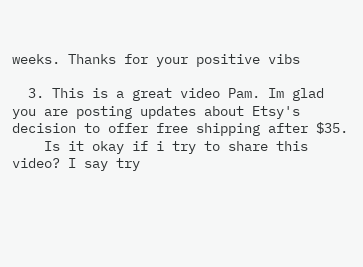weeks. Thanks for your positive vibs

  3. This is a great video Pam. Im glad you are posting updates about Etsy's decision to offer free shipping after $35.
    Is it okay if i try to share this video? I say try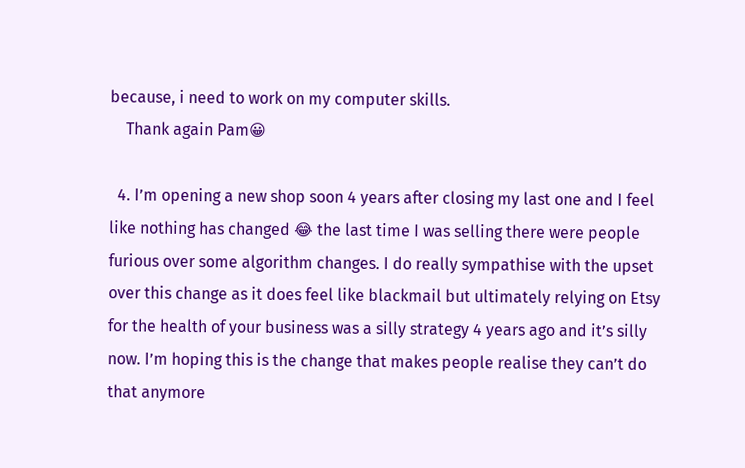because, i need to work on my computer skills.
    Thank again Pam😀

  4. I’m opening a new shop soon 4 years after closing my last one and I feel like nothing has changed 😂 the last time I was selling there were people furious over some algorithm changes. I do really sympathise with the upset over this change as it does feel like blackmail but ultimately relying on Etsy for the health of your business was a silly strategy 4 years ago and it’s silly now. I’m hoping this is the change that makes people realise they can’t do that anymore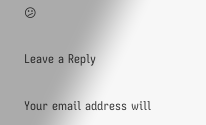😕

Leave a Reply

Your email address will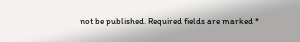not be published. Required fields are marked *